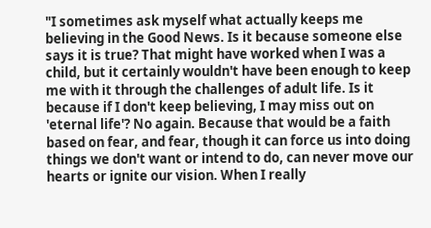"I sometimes ask myself what actually keeps me believing in the Good News. Is it because someone else says it is true? That might have worked when I was a child, but it certainly wouldn't have been enough to keep me with it through the challenges of adult life. Is it because if I don't keep believing, I may miss out on 'eternal life'? No again. Because that would be a faith based on fear, and fear, though it can force us into doing things we don't want or intend to do, can never move our hearts or ignite our vision. When I really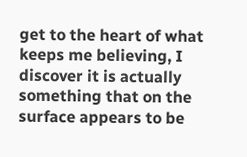get to the heart of what keeps me believing, I discover it is actually something that on the surface appears to be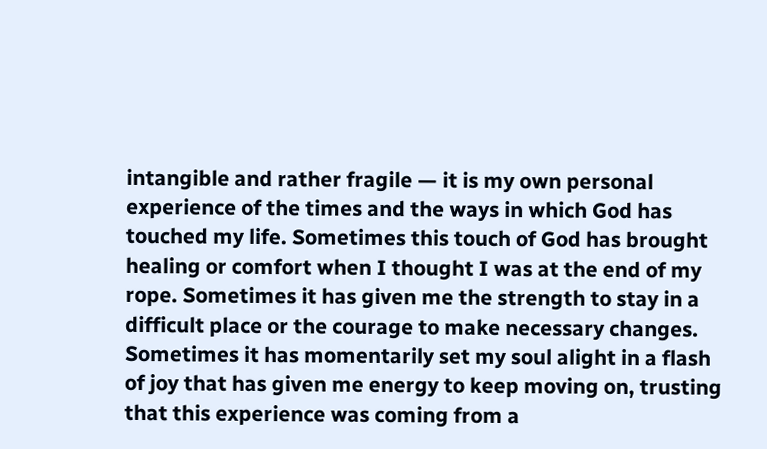intangible and rather fragile — it is my own personal experience of the times and the ways in which God has touched my life. Sometimes this touch of God has brought healing or comfort when I thought I was at the end of my rope. Sometimes it has given me the strength to stay in a difficult place or the courage to make necessary changes. Sometimes it has momentarily set my soul alight in a flash of joy that has given me energy to keep moving on, trusting that this experience was coming from a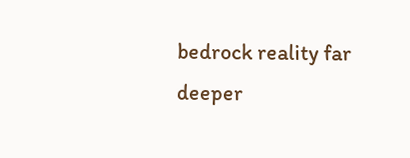bedrock reality far deeper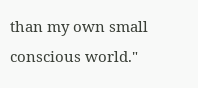than my own small conscious world."